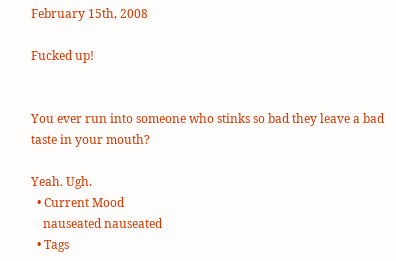February 15th, 2008

Fucked up!


You ever run into someone who stinks so bad they leave a bad taste in your mouth?

Yeah. Ugh.
  • Current Mood
    nauseated nauseated
  • Tags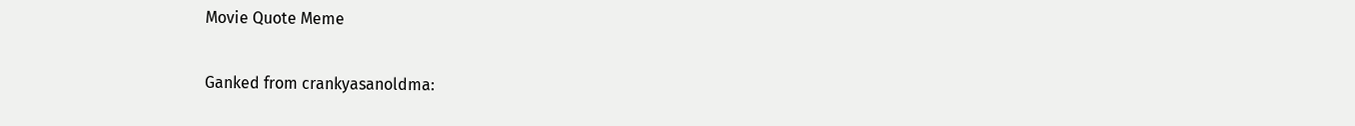Movie Quote Meme

Ganked from crankyasanoldma: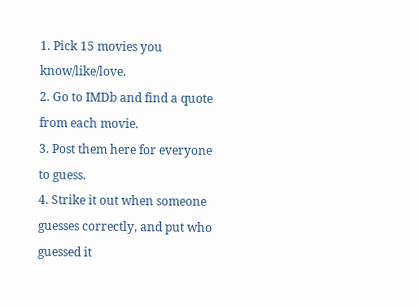1. Pick 15 movies you know/like/love.
2. Go to IMDb and find a quote from each movie.
3. Post them here for everyone to guess.
4. Strike it out when someone guesses correctly, and put who guessed it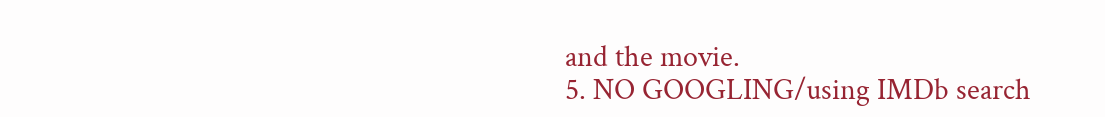and the movie.
5. NO GOOGLING/using IMDb search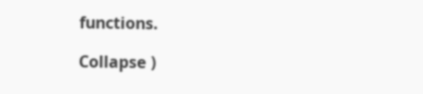functions.

Collapse )